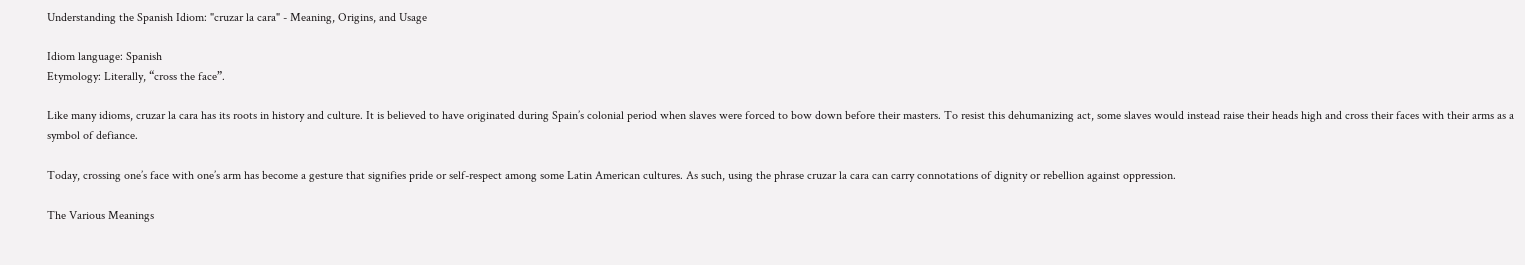Understanding the Spanish Idiom: "cruzar la cara" - Meaning, Origins, and Usage

Idiom language: Spanish
Etymology: Literally, “cross the face”.

Like many idioms, cruzar la cara has its roots in history and culture. It is believed to have originated during Spain’s colonial period when slaves were forced to bow down before their masters. To resist this dehumanizing act, some slaves would instead raise their heads high and cross their faces with their arms as a symbol of defiance.

Today, crossing one’s face with one’s arm has become a gesture that signifies pride or self-respect among some Latin American cultures. As such, using the phrase cruzar la cara can carry connotations of dignity or rebellion against oppression.

The Various Meanings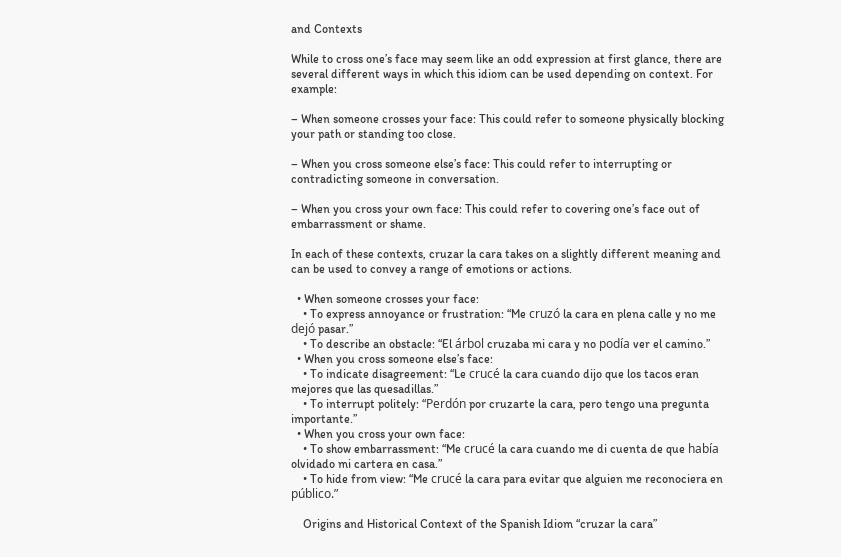and Contexts

While to cross one’s face may seem like an odd expression at first glance, there are several different ways in which this idiom can be used depending on context. For example:

– When someone crosses your face: This could refer to someone physically blocking your path or standing too close.

– When you cross someone else’s face: This could refer to interrupting or contradicting someone in conversation.

– When you cross your own face: This could refer to covering one’s face out of embarrassment or shame.

In each of these contexts, cruzar la cara takes on a slightly different meaning and can be used to convey a range of emotions or actions.

  • When someone crosses your face:
    • To express annoyance or frustration: “Me cruzó la cara en plena calle y no me dejó pasar.”
    • To describe an obstacle: “El árbol cruzaba mi cara y no podía ver el camino.”
  • When you cross someone else’s face:
    • To indicate disagreement: “Le crucé la cara cuando dijo que los tacos eran mejores que las quesadillas.”
    • To interrupt politely: “Perdón por cruzarte la cara, pero tengo una pregunta importante.”
  • When you cross your own face:
    • To show embarrassment: “Me crucé la cara cuando me di cuenta de que había olvidado mi cartera en casa.”
    • To hide from view: “Me crucé la cara para evitar que alguien me reconociera en público.”

    Origins and Historical Context of the Spanish Idiom “cruzar la cara”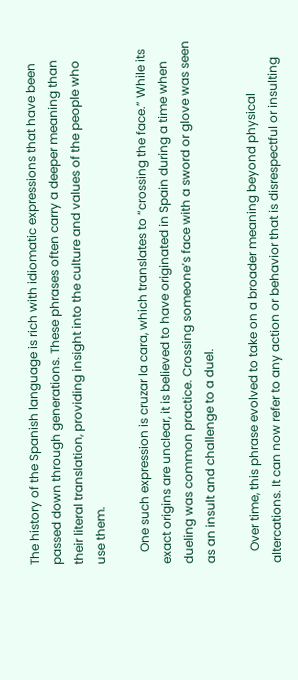The history of the Spanish language is rich with idiomatic expressions that have been passed down through generations. These phrases often carry a deeper meaning than their literal translation, providing insight into the culture and values of the people who use them.

    One such expression is cruzar la cara, which translates to “crossing the face.” While its exact origins are unclear, it is believed to have originated in Spain during a time when dueling was common practice. Crossing someone’s face with a sword or glove was seen as an insult and challenge to a duel.

    Over time, this phrase evolved to take on a broader meaning beyond physical altercations. It can now refer to any action or behavior that is disrespectful or insulting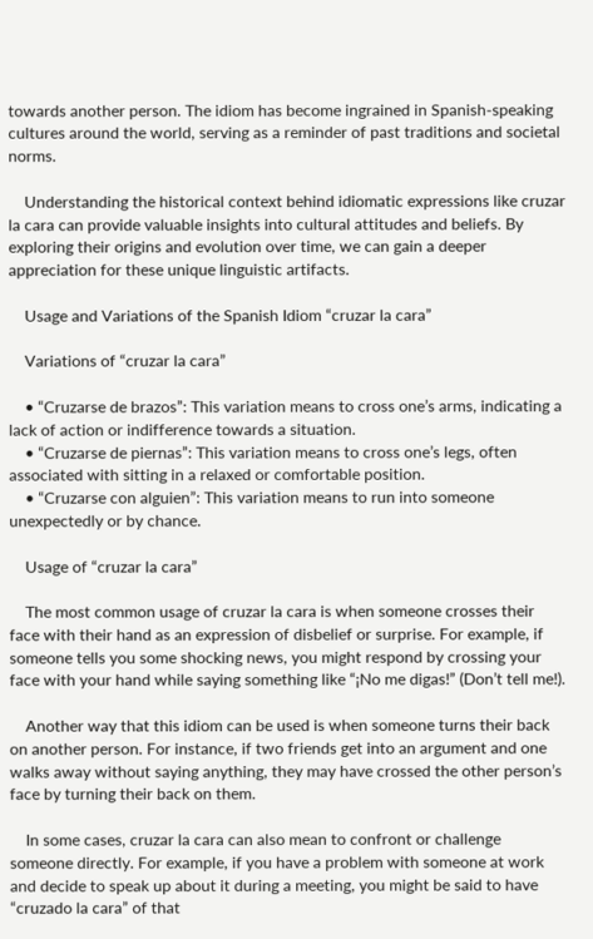towards another person. The idiom has become ingrained in Spanish-speaking cultures around the world, serving as a reminder of past traditions and societal norms.

    Understanding the historical context behind idiomatic expressions like cruzar la cara can provide valuable insights into cultural attitudes and beliefs. By exploring their origins and evolution over time, we can gain a deeper appreciation for these unique linguistic artifacts.

    Usage and Variations of the Spanish Idiom “cruzar la cara”

    Variations of “cruzar la cara”

    • “Cruzarse de brazos”: This variation means to cross one’s arms, indicating a lack of action or indifference towards a situation.
    • “Cruzarse de piernas”: This variation means to cross one’s legs, often associated with sitting in a relaxed or comfortable position.
    • “Cruzarse con alguien”: This variation means to run into someone unexpectedly or by chance.

    Usage of “cruzar la cara”

    The most common usage of cruzar la cara is when someone crosses their face with their hand as an expression of disbelief or surprise. For example, if someone tells you some shocking news, you might respond by crossing your face with your hand while saying something like “¡No me digas!” (Don’t tell me!).

    Another way that this idiom can be used is when someone turns their back on another person. For instance, if two friends get into an argument and one walks away without saying anything, they may have crossed the other person’s face by turning their back on them.

    In some cases, cruzar la cara can also mean to confront or challenge someone directly. For example, if you have a problem with someone at work and decide to speak up about it during a meeting, you might be said to have “cruzado la cara” of that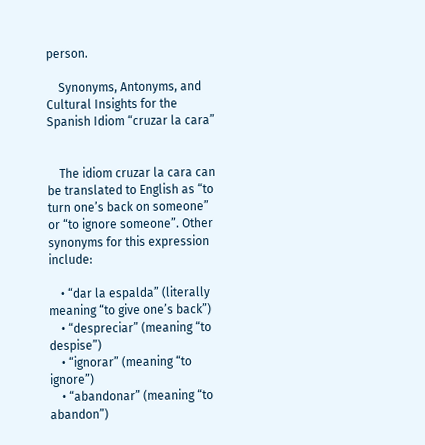person.

    Synonyms, Antonyms, and Cultural Insights for the Spanish Idiom “cruzar la cara”


    The idiom cruzar la cara can be translated to English as “to turn one’s back on someone” or “to ignore someone”. Other synonyms for this expression include:

    • “dar la espalda” (literally meaning “to give one’s back”)
    • “despreciar” (meaning “to despise”)
    • “ignorar” (meaning “to ignore”)
    • “abandonar” (meaning “to abandon”)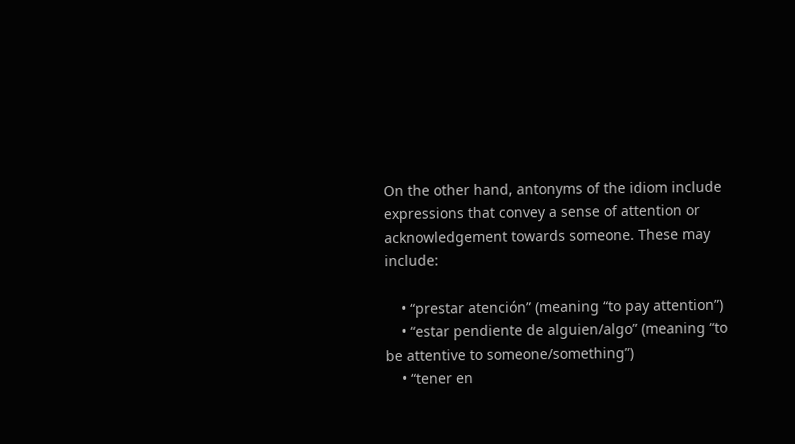On the other hand, antonyms of the idiom include expressions that convey a sense of attention or acknowledgement towards someone. These may include:

    • “prestar atención” (meaning “to pay attention”)
    • “estar pendiente de alguien/algo” (meaning “to be attentive to someone/something”)
    • “tener en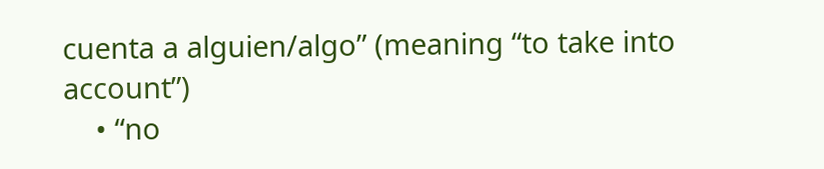cuenta a alguien/algo” (meaning “to take into account”)
    • “no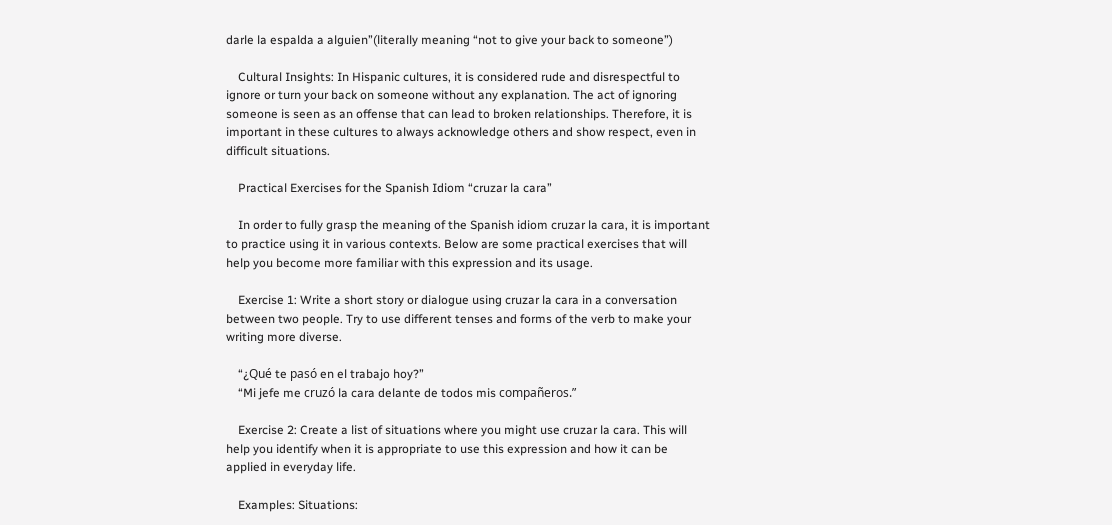darle la espalda a alguien”(literally meaning “not to give your back to someone”)

    Cultural Insights: In Hispanic cultures, it is considered rude and disrespectful to ignore or turn your back on someone without any explanation. The act of ignoring someone is seen as an offense that can lead to broken relationships. Therefore, it is important in these cultures to always acknowledge others and show respect, even in difficult situations.

    Practical Exercises for the Spanish Idiom “cruzar la cara”

    In order to fully grasp the meaning of the Spanish idiom cruzar la cara, it is important to practice using it in various contexts. Below are some practical exercises that will help you become more familiar with this expression and its usage.

    Exercise 1: Write a short story or dialogue using cruzar la cara in a conversation between two people. Try to use different tenses and forms of the verb to make your writing more diverse.

    “¿Qué te pasó en el trabajo hoy?”
    “Mi jefe me cruzó la cara delante de todos mis compañeros.”

    Exercise 2: Create a list of situations where you might use cruzar la cara. This will help you identify when it is appropriate to use this expression and how it can be applied in everyday life.

    Examples: Situations: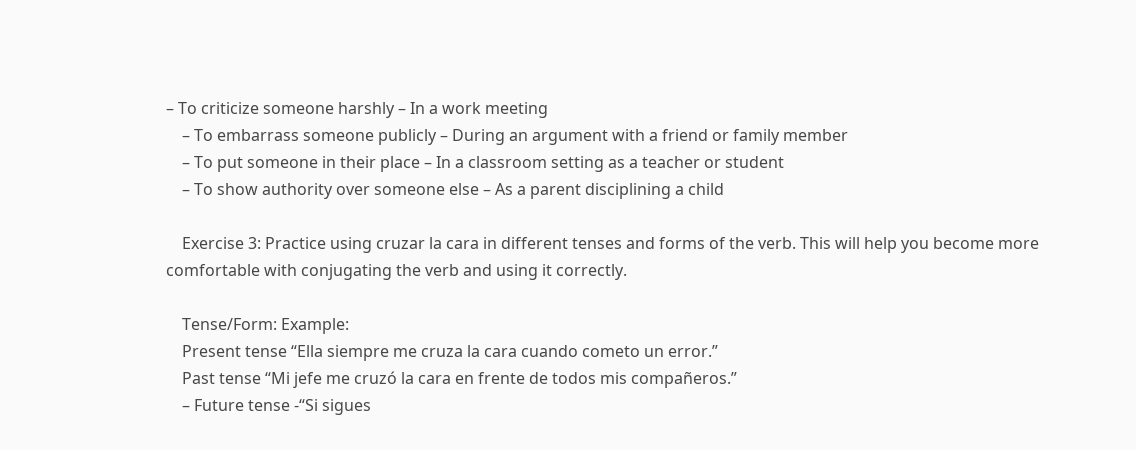– To criticize someone harshly – In a work meeting
    – To embarrass someone publicly – During an argument with a friend or family member
    – To put someone in their place – In a classroom setting as a teacher or student
    – To show authority over someone else – As a parent disciplining a child

    Exercise 3: Practice using cruzar la cara in different tenses and forms of the verb. This will help you become more comfortable with conjugating the verb and using it correctly.

    Tense/Form: Example:
    Present tense “Ella siempre me cruza la cara cuando cometo un error.”
    Past tense “Mi jefe me cruzó la cara en frente de todos mis compañeros.”
    – Future tense -“Si sigues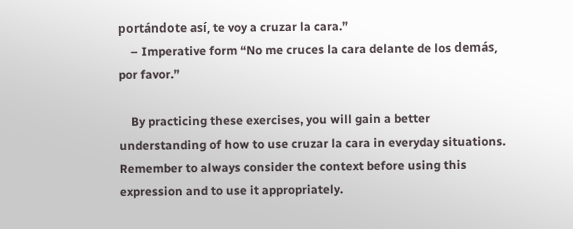portándote así, te voy a cruzar la cara.”
    – Imperative form “No me cruces la cara delante de los demás, por favor.”

    By practicing these exercises, you will gain a better understanding of how to use cruzar la cara in everyday situations. Remember to always consider the context before using this expression and to use it appropriately.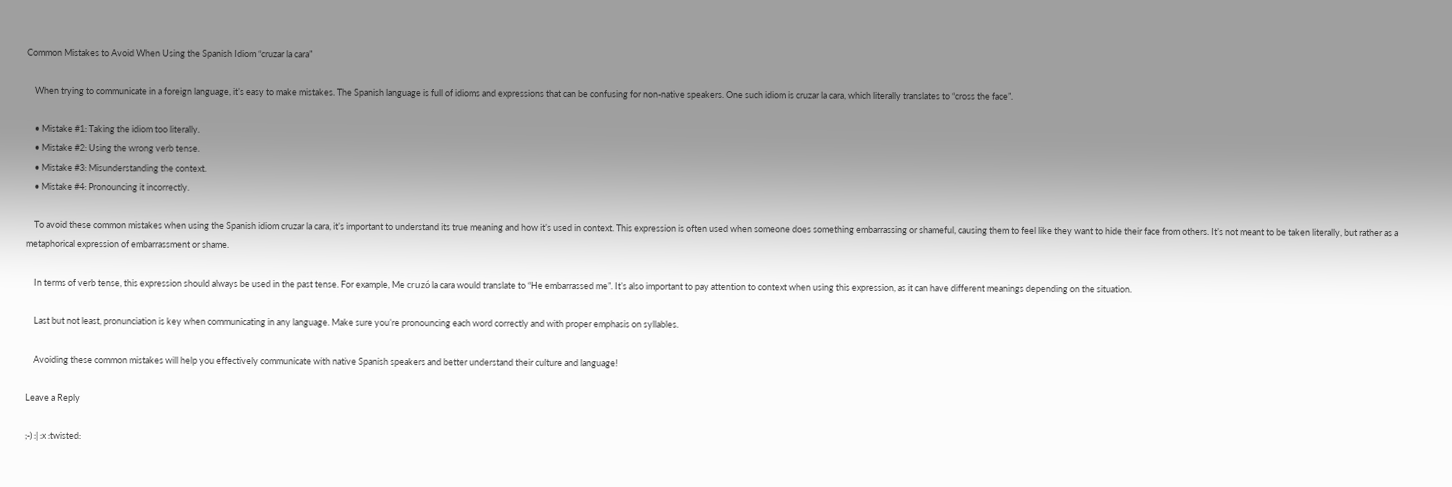Common Mistakes to Avoid When Using the Spanish Idiom “cruzar la cara”

    When trying to communicate in a foreign language, it’s easy to make mistakes. The Spanish language is full of idioms and expressions that can be confusing for non-native speakers. One such idiom is cruzar la cara, which literally translates to “cross the face”.

    • Mistake #1: Taking the idiom too literally.
    • Mistake #2: Using the wrong verb tense.
    • Mistake #3: Misunderstanding the context.
    • Mistake #4: Pronouncing it incorrectly.

    To avoid these common mistakes when using the Spanish idiom cruzar la cara, it’s important to understand its true meaning and how it’s used in context. This expression is often used when someone does something embarrassing or shameful, causing them to feel like they want to hide their face from others. It’s not meant to be taken literally, but rather as a metaphorical expression of embarrassment or shame.

    In terms of verb tense, this expression should always be used in the past tense. For example, Me cruzó la cara would translate to “He embarrassed me”. It’s also important to pay attention to context when using this expression, as it can have different meanings depending on the situation.

    Last but not least, pronunciation is key when communicating in any language. Make sure you’re pronouncing each word correctly and with proper emphasis on syllables.

    Avoiding these common mistakes will help you effectively communicate with native Spanish speakers and better understand their culture and language!

Leave a Reply

;-) :| :x :twisted: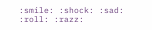:smile: :shock: :sad: :roll: :razz: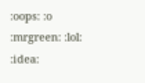:oops: :o :mrgreen: :lol: :idea: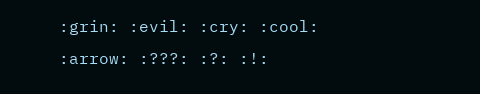:grin: :evil: :cry: :cool: :arrow: :???: :?: :!: